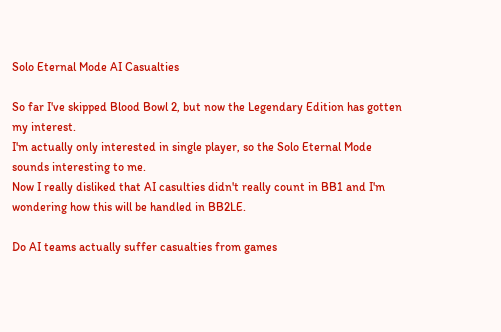Solo Eternal Mode AI Casualties

So far I've skipped Blood Bowl 2, but now the Legendary Edition has gotten my interest.
I'm actually only interested in single player, so the Solo Eternal Mode sounds interesting to me.
Now I really disliked that AI casulties didn't really count in BB1 and I'm wondering how this will be handled in BB2LE.

Do AI teams actually suffer casualties from games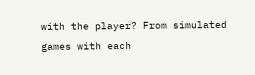with the player? From simulated games with each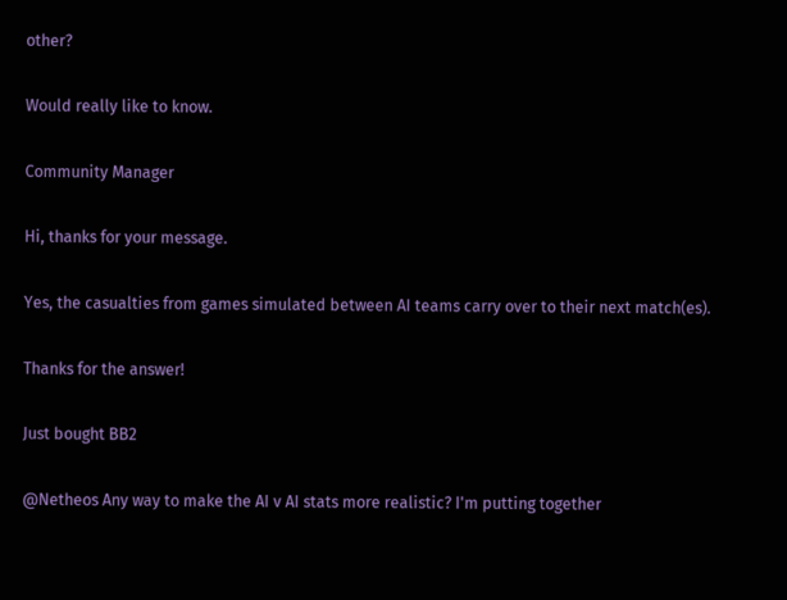other?

Would really like to know.

Community Manager

Hi, thanks for your message.

Yes, the casualties from games simulated between AI teams carry over to their next match(es).

Thanks for the answer!

Just bought BB2

@Netheos Any way to make the AI v AI stats more realistic? I'm putting together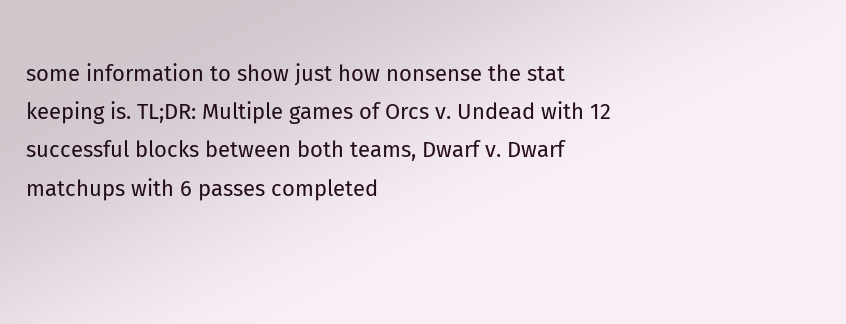some information to show just how nonsense the stat keeping is. TL;DR: Multiple games of Orcs v. Undead with 12 successful blocks between both teams, Dwarf v. Dwarf matchups with 6 passes completed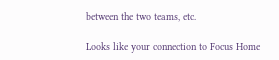between the two teams, etc.

Looks like your connection to Focus Home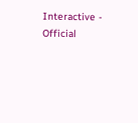Interactive - Official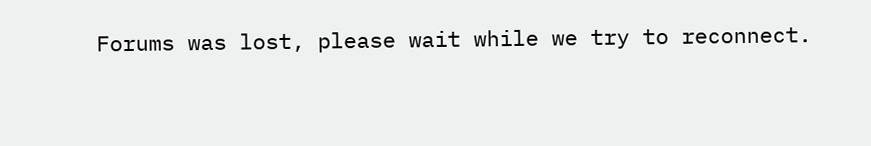Forums was lost, please wait while we try to reconnect.